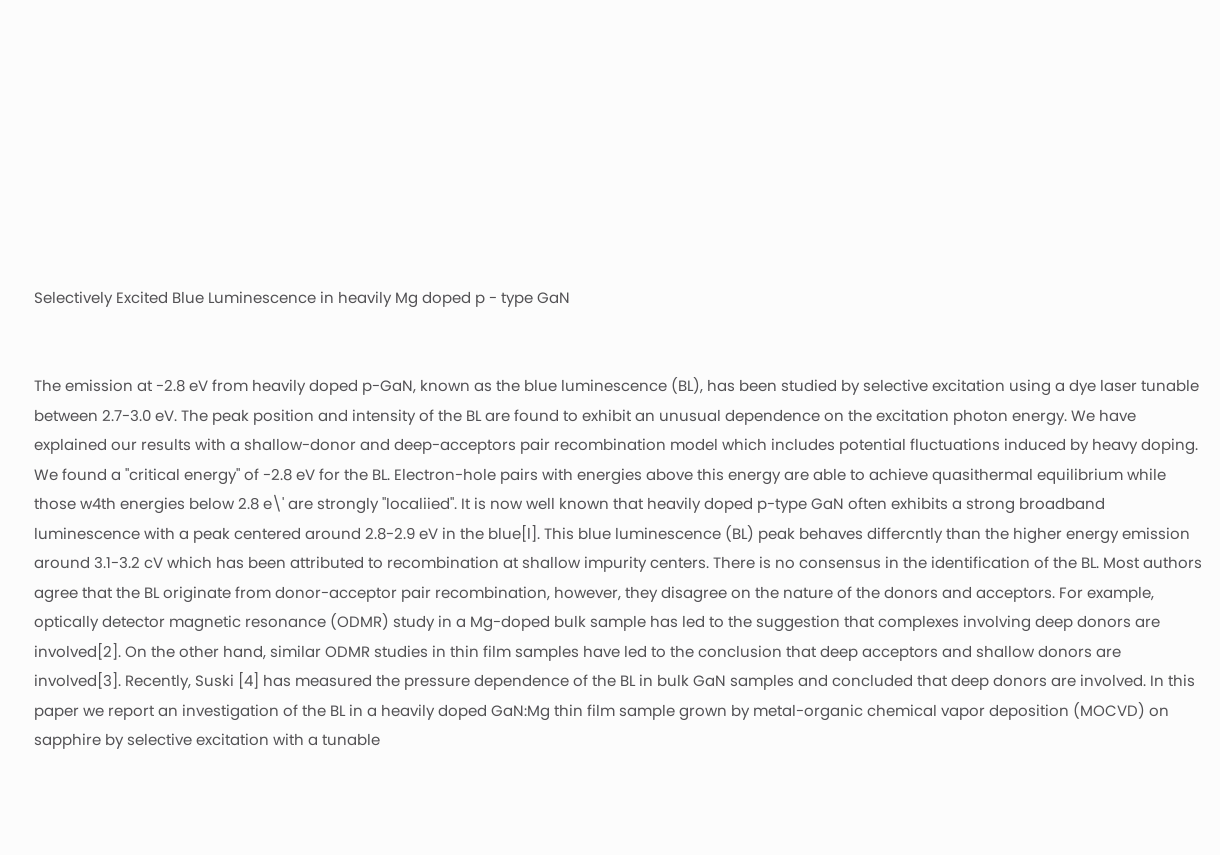Selectively Excited Blue Luminescence in heavily Mg doped p - type GaN


The emission at -2.8 eV from heavily doped p-GaN, known as the blue luminescence (BL), has been studied by selective excitation using a dye laser tunable between 2.7-3.0 eV. The peak position and intensity of the BL are found to exhibit an unusual dependence on the excitation photon energy. We have explained our results with a shallow-donor and deep-acceptors pair recombination model which includes potential fluctuations induced by heavy doping. We found a "critical energy" of -2.8 eV for the BL. Electron-hole pairs with energies above this energy are able to achieve quasithermal equilibrium while those w4th energies below 2.8 e\' are strongly "localiied". It is now well known that heavily doped p-type GaN often exhibits a strong broadband luminescence with a peak centered around 2.8-2.9 eV in the blue[l]. This blue luminescence (BL) peak behaves differcntly than the higher energy emission around 3.1-3.2 cV which has been attributed to recombination at shallow impurity centers. There is no consensus in the identification of the BL. Most authors agree that the BL originate from donor-acceptor pair recombination, however, they disagree on the nature of the donors and acceptors. For example, optically detector magnetic resonance (ODMR) study in a Mg-doped bulk sample has led to the suggestion that complexes involving deep donors are involved[2]. On the other hand, similar ODMR studies in thin film samples have led to the conclusion that deep acceptors and shallow donors are involved[3]. Recently, Suski [4] has measured the pressure dependence of the BL in bulk GaN samples and concluded that deep donors are involved. In this paper we report an investigation of the BL in a heavily doped GaN:Mg thin film sample grown by metal-organic chemical vapor deposition (MOCVD) on sapphire by selective excitation with a tunable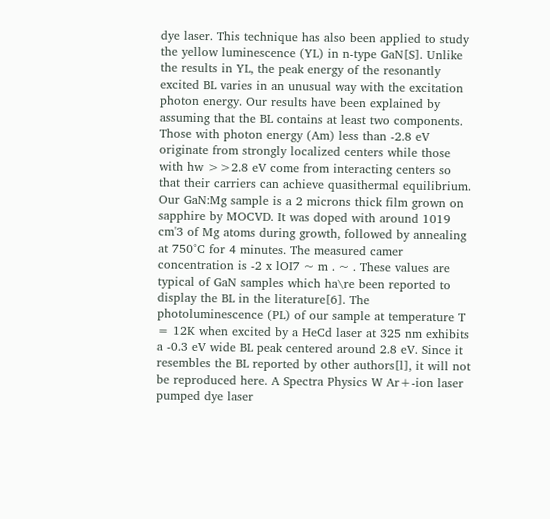dye laser. This technique has also been applied to study the yellow luminescence (YL) in n-type GaN[S]. Unlike the results in YL, the peak energy of the resonantly excited BL varies in an unusual way with the excitation photon energy. Our results have been explained by assuming that the BL contains at least two components. Those with photon energy (Am) less than -2.8 eV originate from strongly localized centers while those with hw >>2.8 eV come from interacting centers so that their carriers can achieve quasithermal equilibrium. Our GaN:Mg sample is a 2 microns thick film grown on sapphire by MOCVD. It was doped with around 1019 cm'3 of Mg atoms during growth, followed by annealing at 750°C for 4 minutes. The measured camer concentration is -2 x lOI7 ~ m . ~ . These values are typical of GaN samples which ha\re been reported to display the BL in the literature[6]. The photoluminescence (PL) of our sample at temperature T = 12K when excited by a HeCd laser at 325 nm exhibits a -0.3 eV wide BL peak centered around 2.8 eV. Since it resembles the BL reported by other authors[l], it will not be reproduced here. A Spectra Physics W Ar+-ion laser pumped dye laser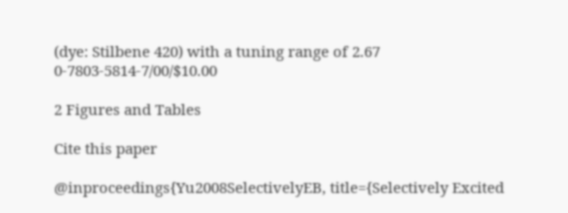(dye: Stilbene 420) with a tuning range of 2.67 0-7803-5814-7/00/$10.00

2 Figures and Tables

Cite this paper

@inproceedings{Yu2008SelectivelyEB, title={Selectively Excited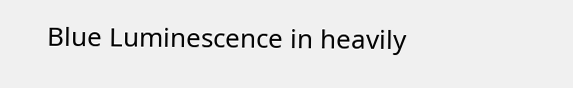Blue Luminescence in heavily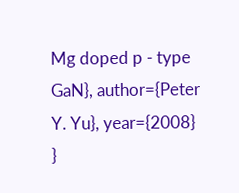Mg doped p - type GaN}, author={Peter Y. Yu}, year={2008} }